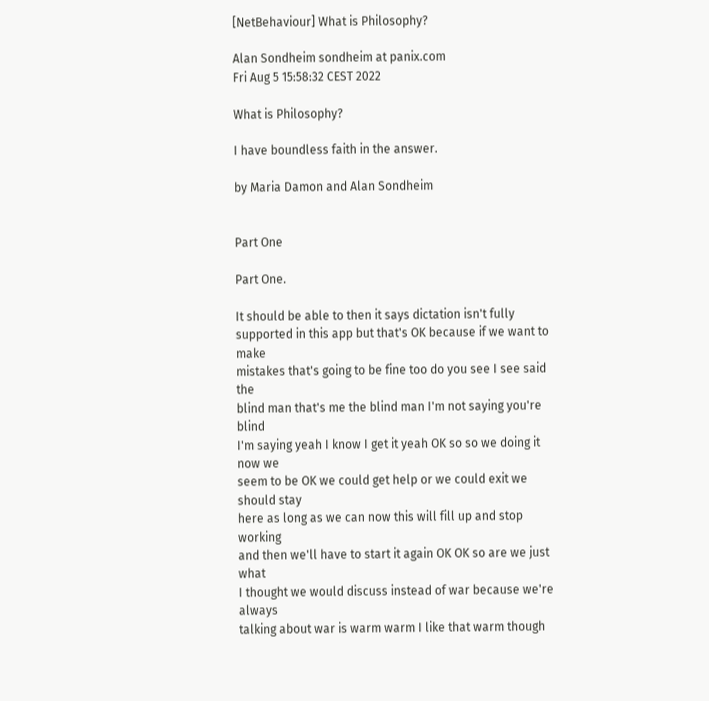[NetBehaviour] What is Philosophy?

Alan Sondheim sondheim at panix.com
Fri Aug 5 15:58:32 CEST 2022

What is Philosophy?

I have boundless faith in the answer.

by Maria Damon and Alan Sondheim


Part One

Part One.

It should be able to then it says dictation isn't fully
supported in this app but that's OK because if we want to make
mistakes that's going to be fine too do you see I see said the
blind man that's me the blind man I'm not saying you're blind
I'm saying yeah I know I get it yeah OK so so we doing it now we
seem to be OK we could get help or we could exit we should stay
here as long as we can now this will fill up and stop working
and then we'll have to start it again OK OK so are we just what
I thought we would discuss instead of war because we're always
talking about war is warm warm I like that warm though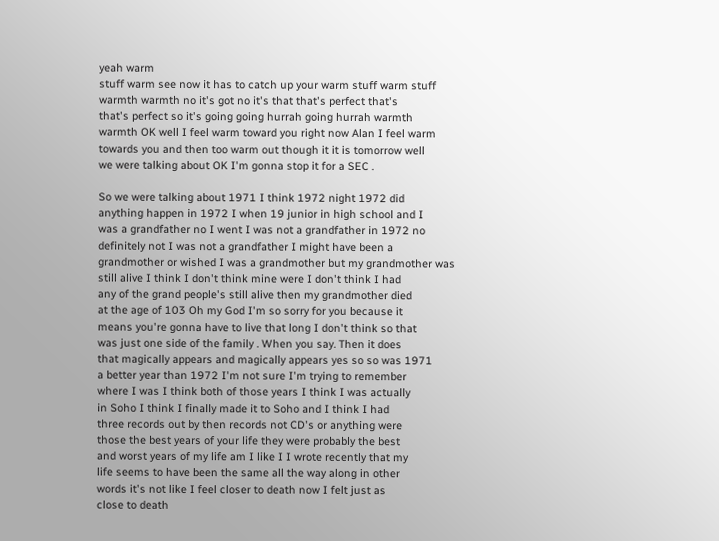yeah warm
stuff warm see now it has to catch up your warm stuff warm stuff
warmth warmth no it's got no it's that that's perfect that's
that's perfect so it's going going hurrah going hurrah warmth
warmth OK well I feel warm toward you right now Alan I feel warm
towards you and then too warm out though it it is tomorrow well
we were talking about OK I'm gonna stop it for a SEC .

So we were talking about 1971 I think 1972 night 1972 did
anything happen in 1972 I when 19 junior in high school and I
was a grandfather no I went I was not a grandfather in 1972 no
definitely not I was not a grandfather I might have been a
grandmother or wished I was a grandmother but my grandmother was
still alive I think I don't think mine were I don't think I had
any of the grand people's still alive then my grandmother died
at the age of 103 Oh my God I'm so sorry for you because it
means you're gonna have to live that long I don't think so that
was just one side of the family . When you say. Then it does
that magically appears and magically appears yes so so was 1971
a better year than 1972 I'm not sure I'm trying to remember
where I was I think both of those years I think I was actually
in Soho I think I finally made it to Soho and I think I had
three records out by then records not CD's or anything were
those the best years of your life they were probably the best
and worst years of my life am I like I I wrote recently that my
life seems to have been the same all the way along in other
words it's not like I feel closer to death now I felt just as
close to death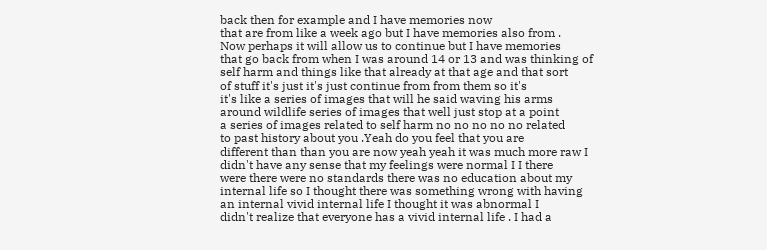back then for example and I have memories now
that are from like a week ago but I have memories also from .
Now perhaps it will allow us to continue but I have memories
that go back from when I was around 14 or 13 and was thinking of
self harm and things like that already at that age and that sort
of stuff it's just it's just continue from from them so it's
it's like a series of images that will he said waving his arms
around wildlife series of images that well just stop at a point
a series of images related to self harm no no no no no related
to past history about you .Yeah do you feel that you are
different than than you are now yeah yeah it was much more raw I
didn't have any sense that my feelings were normal I I there
were there were no standards there was no education about my
internal life so I thought there was something wrong with having
an internal vivid internal life I thought it was abnormal I
didn't realize that everyone has a vivid internal life . I had a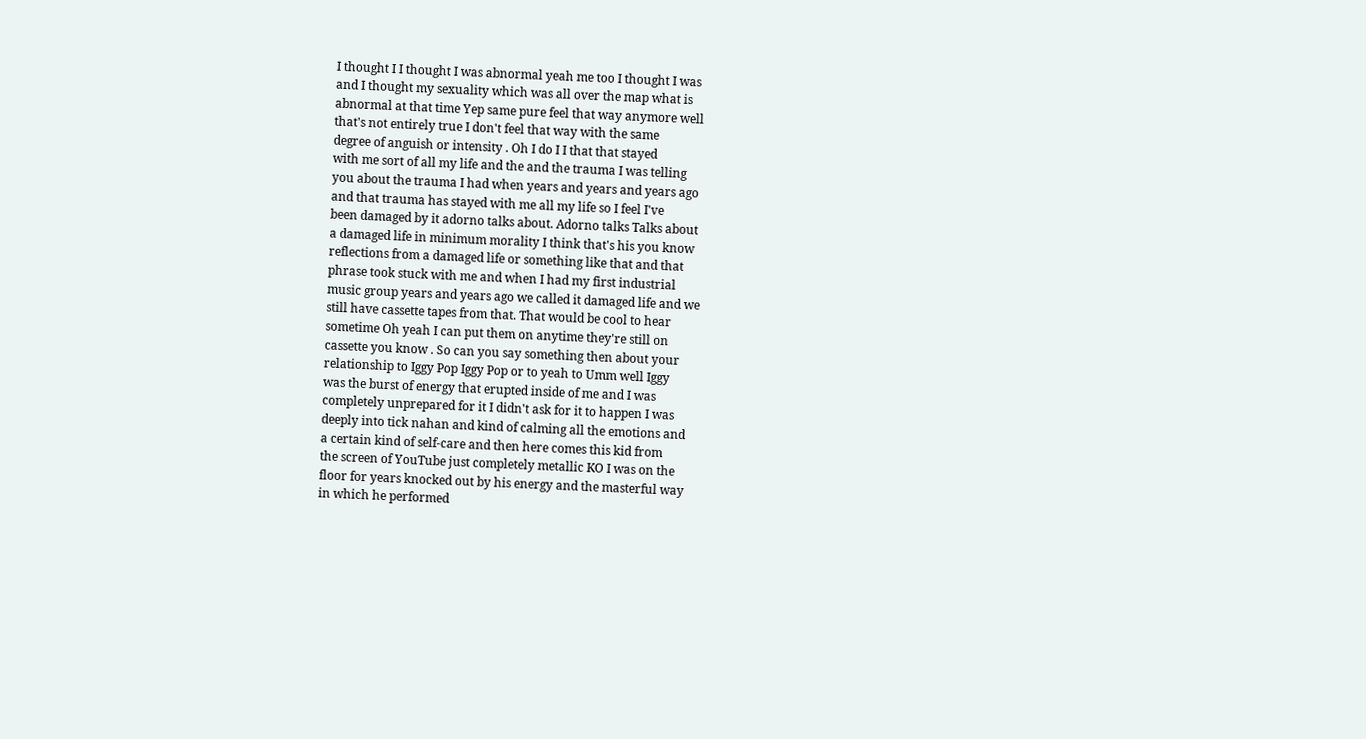I thought I I thought I was abnormal yeah me too I thought I was
and I thought my sexuality which was all over the map what is
abnormal at that time Yep same pure feel that way anymore well
that's not entirely true I don't feel that way with the same
degree of anguish or intensity . Oh I do I I that that stayed
with me sort of all my life and the and the trauma I was telling
you about the trauma I had when years and years and years ago
and that trauma has stayed with me all my life so I feel I've
been damaged by it adorno talks about. Adorno talks Talks about
a damaged life in minimum morality I think that's his you know
reflections from a damaged life or something like that and that
phrase took stuck with me and when I had my first industrial
music group years and years ago we called it damaged life and we
still have cassette tapes from that. That would be cool to hear
sometime Oh yeah I can put them on anytime they're still on
cassette you know . So can you say something then about your
relationship to Iggy Pop Iggy Pop or to yeah to Umm well Iggy
was the burst of energy that erupted inside of me and I was
completely unprepared for it I didn't ask for it to happen I was
deeply into tick nahan and kind of calming all the emotions and
a certain kind of self-care and then here comes this kid from
the screen of YouTube just completely metallic KO I was on the
floor for years knocked out by his energy and the masterful way
in which he performed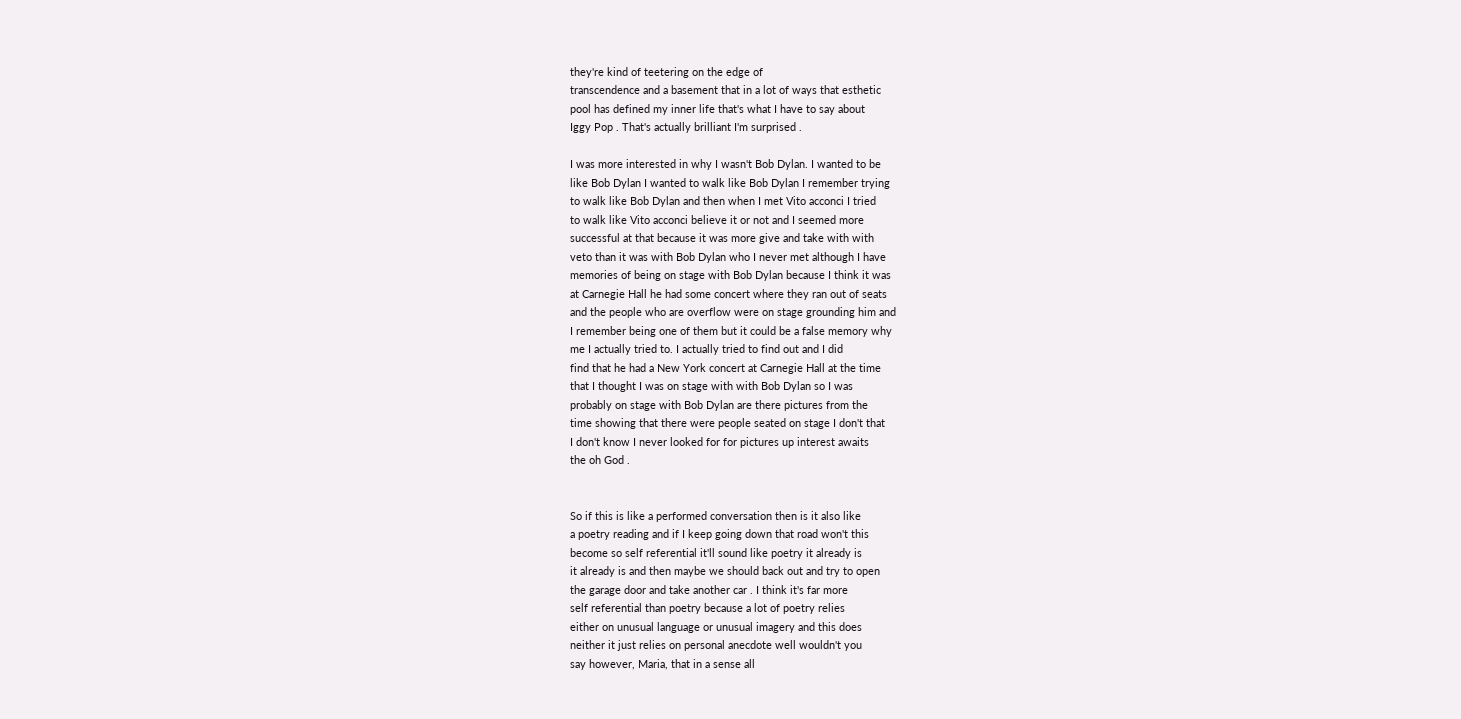they're kind of teetering on the edge of
transcendence and a basement that in a lot of ways that esthetic
pool has defined my inner life that's what I have to say about
Iggy Pop . That's actually brilliant I'm surprised .

I was more interested in why I wasn't Bob Dylan. I wanted to be
like Bob Dylan I wanted to walk like Bob Dylan I remember trying
to walk like Bob Dylan and then when I met Vito acconci I tried
to walk like Vito acconci believe it or not and I seemed more
successful at that because it was more give and take with with
veto than it was with Bob Dylan who I never met although I have
memories of being on stage with Bob Dylan because I think it was
at Carnegie Hall he had some concert where they ran out of seats
and the people who are overflow were on stage grounding him and
I remember being one of them but it could be a false memory why
me I actually tried to. I actually tried to find out and I did
find that he had a New York concert at Carnegie Hall at the time
that I thought I was on stage with with Bob Dylan so I was
probably on stage with Bob Dylan are there pictures from the
time showing that there were people seated on stage I don't that
I don't know I never looked for for pictures up interest awaits
the oh God .


So if this is like a performed conversation then is it also like
a poetry reading and if I keep going down that road won't this
become so self referential it'll sound like poetry it already is
it already is and then maybe we should back out and try to open
the garage door and take another car . I think it's far more
self referential than poetry because a lot of poetry relies
either on unusual language or unusual imagery and this does
neither it just relies on personal anecdote well wouldn't you
say however, Maria, that in a sense all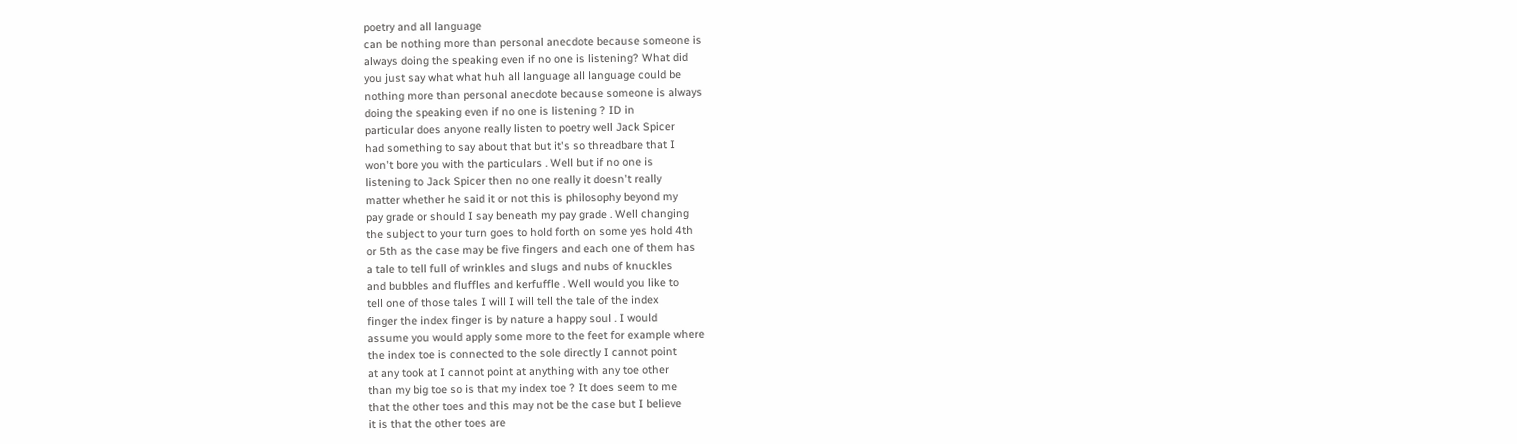poetry and all language
can be nothing more than personal anecdote because someone is
always doing the speaking even if no one is listening? What did
you just say what what huh all language all language could be
nothing more than personal anecdote because someone is always
doing the speaking even if no one is listening ? ID in
particular does anyone really listen to poetry well Jack Spicer
had something to say about that but it's so threadbare that I
won't bore you with the particulars . Well but if no one is
listening to Jack Spicer then no one really it doesn't really
matter whether he said it or not this is philosophy beyond my
pay grade or should I say beneath my pay grade . Well changing
the subject to your turn goes to hold forth on some yes hold 4th
or 5th as the case may be five fingers and each one of them has
a tale to tell full of wrinkles and slugs and nubs of knuckles
and bubbles and fluffles and kerfuffle . Well would you like to
tell one of those tales I will I will tell the tale of the index
finger the index finger is by nature a happy soul . I would
assume you would apply some more to the feet for example where
the index toe is connected to the sole directly I cannot point
at any took at I cannot point at anything with any toe other
than my big toe so is that my index toe ? It does seem to me
that the other toes and this may not be the case but I believe
it is that the other toes are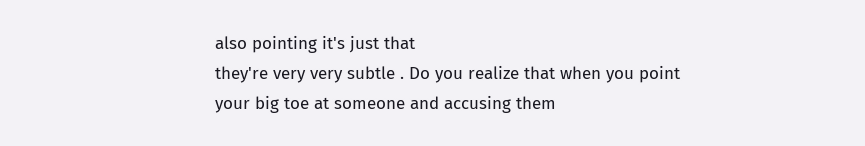also pointing it's just that
they're very very subtle . Do you realize that when you point
your big toe at someone and accusing them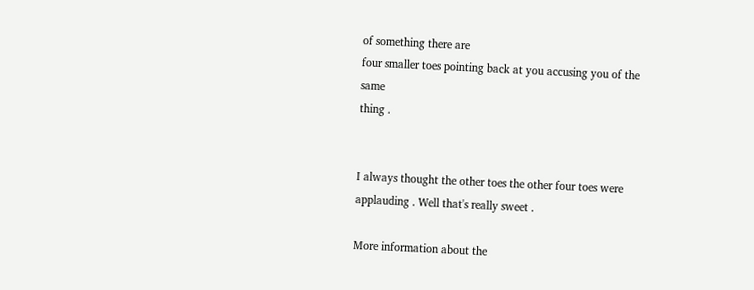of something there are
four smaller toes pointing back at you accusing you of the same
thing .


I always thought the other toes the other four toes were
applauding . Well that's really sweet .

More information about the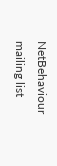NetBehaviour mailing list